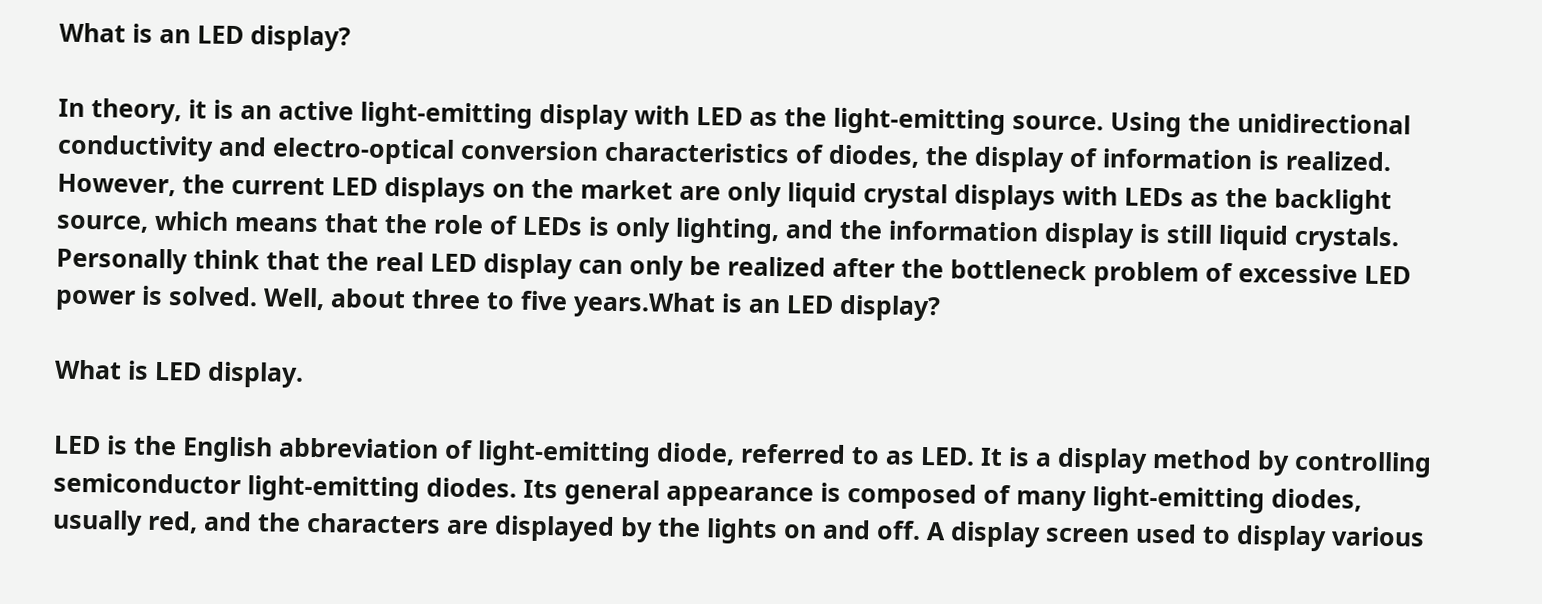What is an LED display?

In theory, it is an active light-emitting display with LED as the light-emitting source. Using the unidirectional conductivity and electro-optical conversion characteristics of diodes, the display of information is realized. However, the current LED displays on the market are only liquid crystal displays with LEDs as the backlight source, which means that the role of LEDs is only lighting, and the information display is still liquid crystals. Personally think that the real LED display can only be realized after the bottleneck problem of excessive LED power is solved. Well, about three to five years.What is an LED display?

What is LED display.

LED is the English abbreviation of light-emitting diode, referred to as LED. It is a display method by controlling semiconductor light-emitting diodes. Its general appearance is composed of many light-emitting diodes, usually red, and the characters are displayed by the lights on and off. A display screen used to display various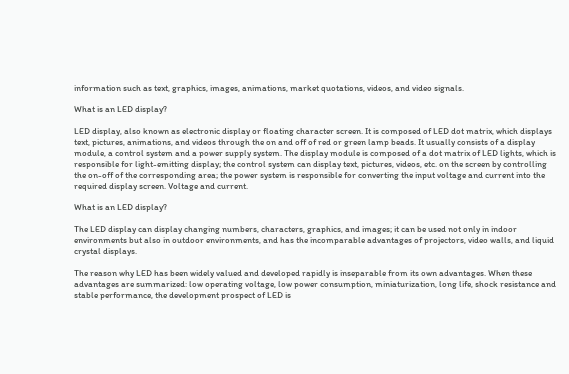information such as text, graphics, images, animations, market quotations, videos, and video signals.

What is an LED display?

LED display, also known as electronic display or floating character screen. It is composed of LED dot matrix, which displays text, pictures, animations, and videos through the on and off of red or green lamp beads. It usually consists of a display module, a control system and a power supply system. The display module is composed of a dot matrix of LED lights, which is responsible for light-emitting display; the control system can display text, pictures, videos, etc. on the screen by controlling the on-off of the corresponding area; the power system is responsible for converting the input voltage and current into the required display screen. Voltage and current.

What is an LED display?

The LED display can display changing numbers, characters, graphics, and images; it can be used not only in indoor environments but also in outdoor environments, and has the incomparable advantages of projectors, video walls, and liquid crystal displays.

The reason why LED has been widely valued and developed rapidly is inseparable from its own advantages. When these advantages are summarized: low operating voltage, low power consumption, miniaturization, long life, shock resistance and stable performance, the development prospect of LED is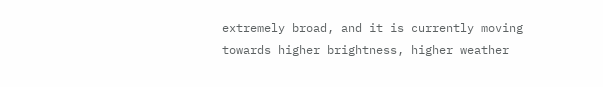extremely broad, and it is currently moving towards higher brightness, higher weather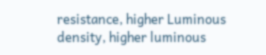resistance, higher Luminous density, higher luminous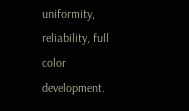uniformity, reliability, full color development.